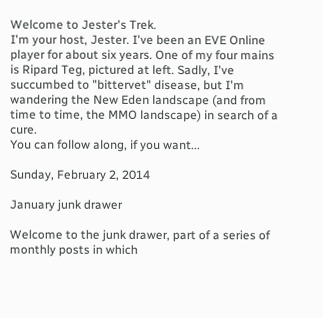Welcome to Jester's Trek.
I'm your host, Jester. I've been an EVE Online player for about six years. One of my four mains is Ripard Teg, pictured at left. Sadly, I've succumbed to "bittervet" disease, but I'm wandering the New Eden landscape (and from time to time, the MMO landscape) in search of a cure.
You can follow along, if you want...

Sunday, February 2, 2014

January junk drawer

Welcome to the junk drawer, part of a series of monthly posts in which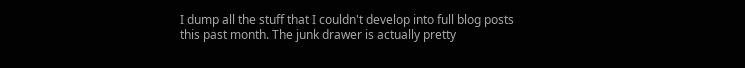I dump all the stuff that I couldn't develop into full blog posts this past month. The junk drawer is actually pretty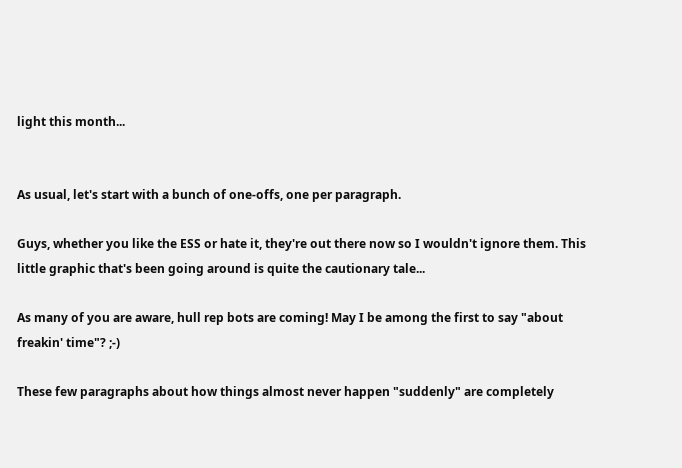light this month...


As usual, let's start with a bunch of one-offs, one per paragraph.

Guys, whether you like the ESS or hate it, they're out there now so I wouldn't ignore them. This little graphic that's been going around is quite the cautionary tale...

As many of you are aware, hull rep bots are coming! May I be among the first to say "about freakin' time"? ;-)

These few paragraphs about how things almost never happen "suddenly" are completely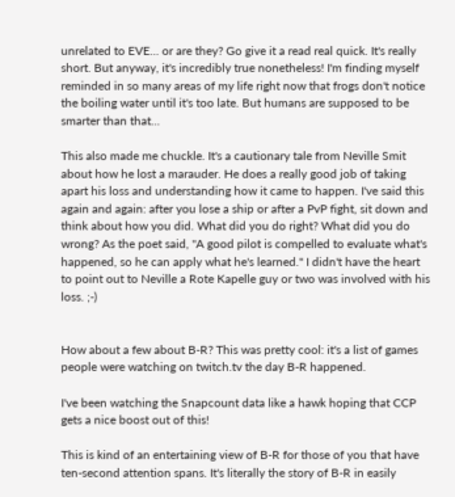unrelated to EVE... or are they? Go give it a read real quick. It's really short. But anyway, it's incredibly true nonetheless! I'm finding myself reminded in so many areas of my life right now that frogs don't notice the boiling water until it's too late. But humans are supposed to be smarter than that...

This also made me chuckle. It's a cautionary tale from Neville Smit about how he lost a marauder. He does a really good job of taking apart his loss and understanding how it came to happen. I've said this again and again: after you lose a ship or after a PvP fight, sit down and think about how you did. What did you do right? What did you do wrong? As the poet said, "A good pilot is compelled to evaluate what's happened, so he can apply what he's learned." I didn't have the heart to point out to Neville a Rote Kapelle guy or two was involved with his loss. ;-)


How about a few about B-R? This was pretty cool: it's a list of games people were watching on twitch.tv the day B-R happened.

I've been watching the Snapcount data like a hawk hoping that CCP gets a nice boost out of this!

This is kind of an entertaining view of B-R for those of you that have ten-second attention spans. It's literally the story of B-R in easily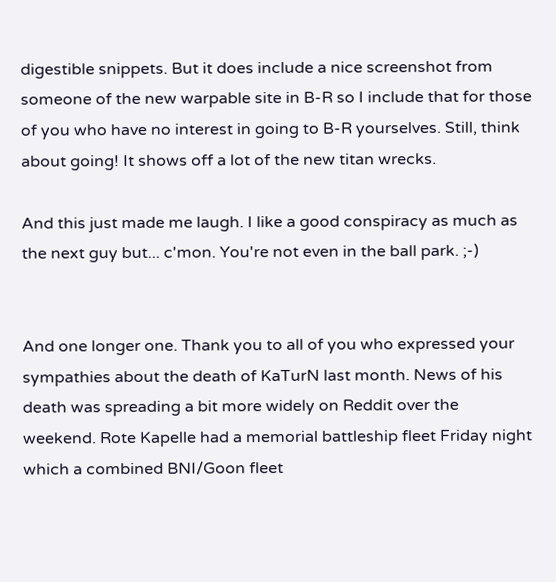digestible snippets. But it does include a nice screenshot from someone of the new warpable site in B-R so I include that for those of you who have no interest in going to B-R yourselves. Still, think about going! It shows off a lot of the new titan wrecks.

And this just made me laugh. I like a good conspiracy as much as the next guy but... c'mon. You're not even in the ball park. ;-)


And one longer one. Thank you to all of you who expressed your sympathies about the death of KaTurN last month. News of his death was spreading a bit more widely on Reddit over the weekend. Rote Kapelle had a memorial battleship fleet Friday night which a combined BNI/Goon fleet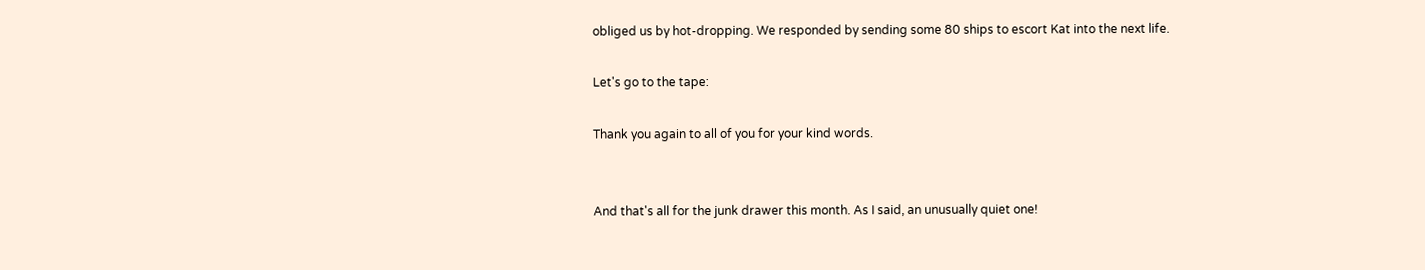obliged us by hot-dropping. We responded by sending some 80 ships to escort Kat into the next life.

Let's go to the tape:

Thank you again to all of you for your kind words.


And that's all for the junk drawer this month. As I said, an unusually quiet one!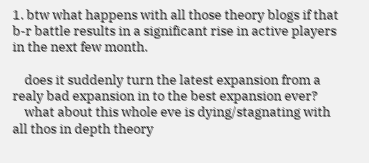1. btw what happens with all those theory blogs if that b-r battle results in a significant rise in active players in the next few month.

    does it suddenly turn the latest expansion from a realy bad expansion in to the best expansion ever?
    what about this whole eve is dying/stagnating with all thos in depth theory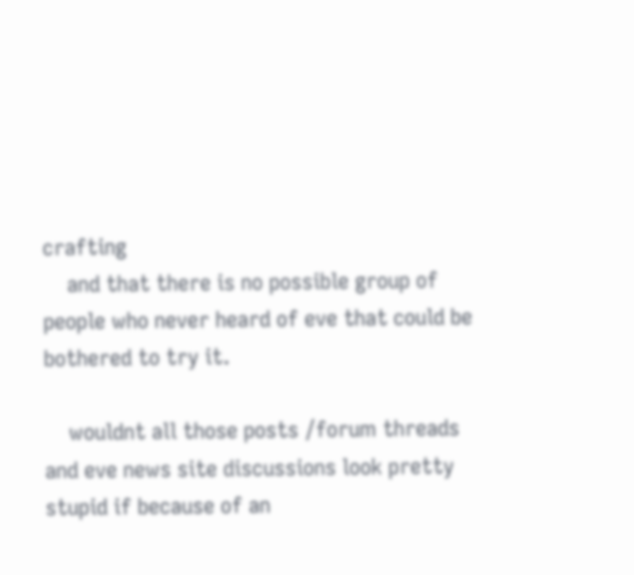crafting
    and that there is no possible group of people who never heard of eve that could be bothered to try it.

    wouldnt all those posts /forum threads and eve news site discussions look pretty stupid if because of an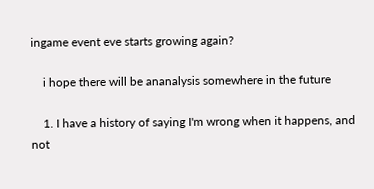ingame event eve starts growing again?

    i hope there will be ananalysis somewhere in the future

    1. I have a history of saying I'm wrong when it happens, and not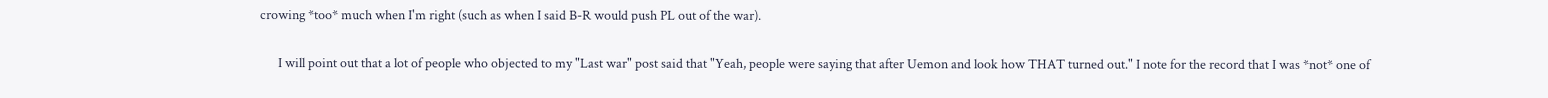crowing *too* much when I'm right (such as when I said B-R would push PL out of the war).

      I will point out that a lot of people who objected to my "Last war" post said that "Yeah, people were saying that after Uemon and look how THAT turned out." I note for the record that I was *not* one of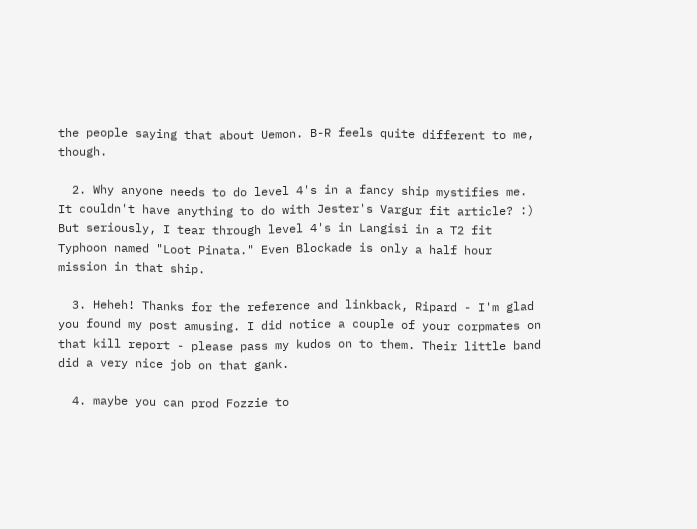the people saying that about Uemon. B-R feels quite different to me, though.

  2. Why anyone needs to do level 4's in a fancy ship mystifies me. It couldn't have anything to do with Jester's Vargur fit article? :) But seriously, I tear through level 4's in Langisi in a T2 fit Typhoon named "Loot Pinata." Even Blockade is only a half hour mission in that ship.

  3. Heheh! Thanks for the reference and linkback, Ripard - I'm glad you found my post amusing. I did notice a couple of your corpmates on that kill report - please pass my kudos on to them. Their little band did a very nice job on that gank.

  4. maybe you can prod Fozzie to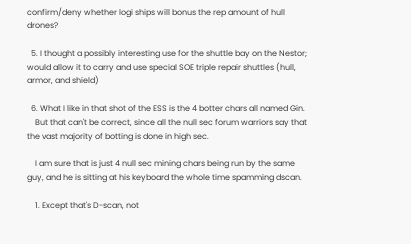confirm/deny whether logi ships will bonus the rep amount of hull drones?

  5. I thought a possibly interesting use for the shuttle bay on the Nestor; would allow it to carry and use special SOE triple repair shuttles (hull, armor, and shield)

  6. What I like in that shot of the ESS is the 4 botter chars all named Gin.
    But that can't be correct, since all the null sec forum warriors say that the vast majority of botting is done in high sec.

    I am sure that is just 4 null sec mining chars being run by the same guy, and he is sitting at his keyboard the whole time spamming dscan.

    1. Except that's D-scan, not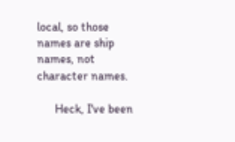local, so those names are ship names, not character names.

      Heck, I've been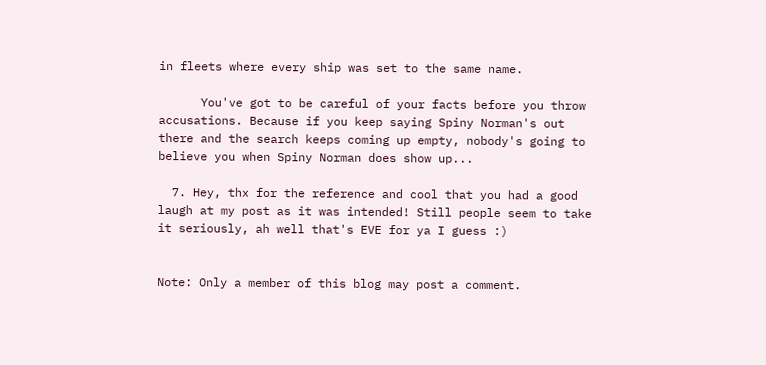in fleets where every ship was set to the same name.

      You've got to be careful of your facts before you throw accusations. Because if you keep saying Spiny Norman's out there and the search keeps coming up empty, nobody's going to believe you when Spiny Norman does show up...

  7. Hey, thx for the reference and cool that you had a good laugh at my post as it was intended! Still people seem to take it seriously, ah well that's EVE for ya I guess :)


Note: Only a member of this blog may post a comment.